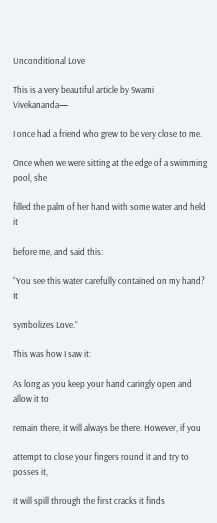Unconditional Love

This is a very beautiful article by Swami Vivekananda—

I once had a friend who grew to be very close to me.

Once when we were sitting at the edge of a swimming pool, she

filled the palm of her hand with some water and held it

before me, and said this:

“You see this water carefully contained on my hand? It

symbolizes Love.”

This was how I saw it:

As long as you keep your hand caringly open and allow it to

remain there, it will always be there. However, if you

attempt to close your fingers round it and try to posses it,

it will spill through the first cracks it finds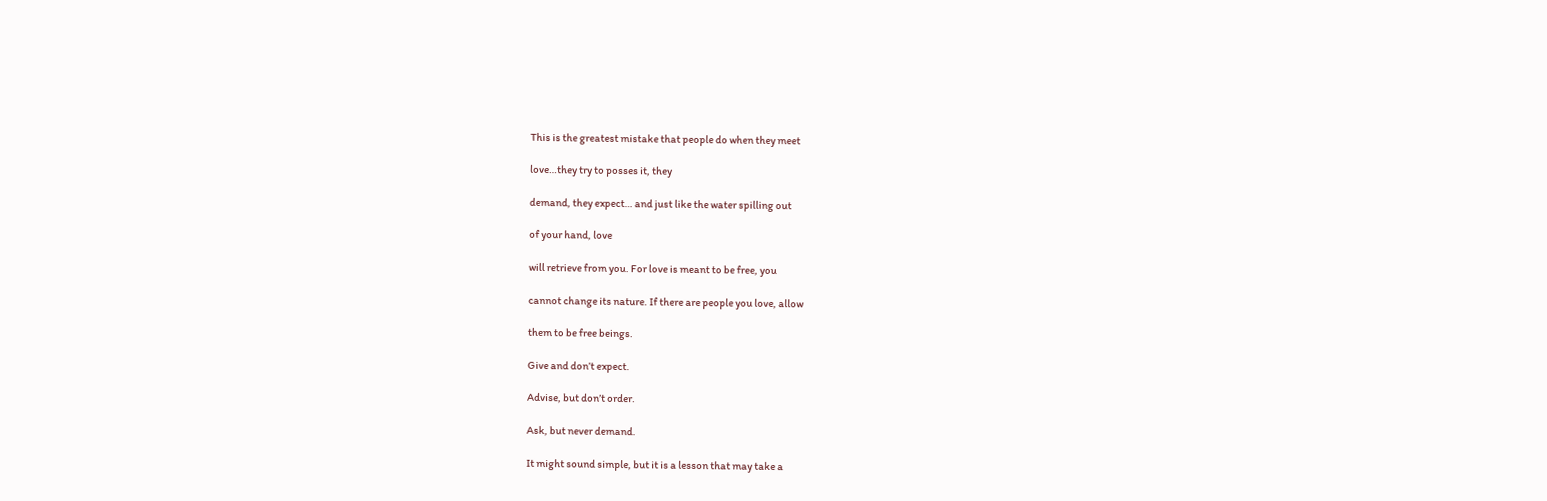This is the greatest mistake that people do when they meet

love…they try to posses it, they

demand, they expect… and just like the water spilling out

of your hand, love

will retrieve from you. For love is meant to be free, you

cannot change its nature. If there are people you love, allow

them to be free beings.

Give and don’t expect.

Advise, but don’t order.

Ask, but never demand.

It might sound simple, but it is a lesson that may take a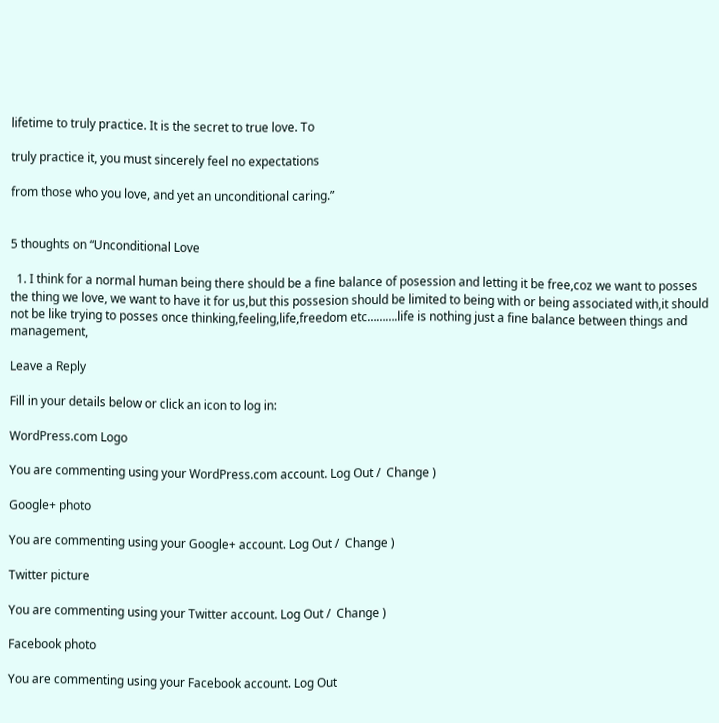lifetime to truly practice. It is the secret to true love. To

truly practice it, you must sincerely feel no expectations

from those who you love, and yet an unconditional caring.”


5 thoughts on “Unconditional Love

  1. I think for a normal human being there should be a fine balance of posession and letting it be free,coz we want to posses the thing we love, we want to have it for us,but this possesion should be limited to being with or being associated with,it should not be like trying to posses once thinking,feeling,life,freedom etc……….life is nothing just a fine balance between things and management,

Leave a Reply

Fill in your details below or click an icon to log in:

WordPress.com Logo

You are commenting using your WordPress.com account. Log Out /  Change )

Google+ photo

You are commenting using your Google+ account. Log Out /  Change )

Twitter picture

You are commenting using your Twitter account. Log Out /  Change )

Facebook photo

You are commenting using your Facebook account. Log Out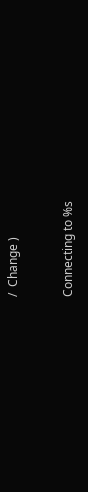/  Change )


Connecting to %s